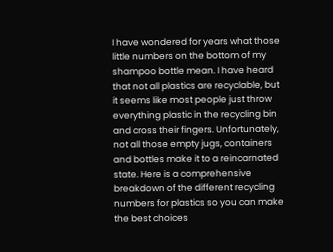I have wondered for years what those little numbers on the bottom of my shampoo bottle mean. I have heard that not all plastics are recyclable, but it seems like most people just throw everything plastic in the recycling bin and cross their fingers. Unfortunately, not all those empty jugs, containers and bottles make it to a reincarnated state. Here is a comprehensive breakdown of the different recycling numbers for plastics so you can make the best choices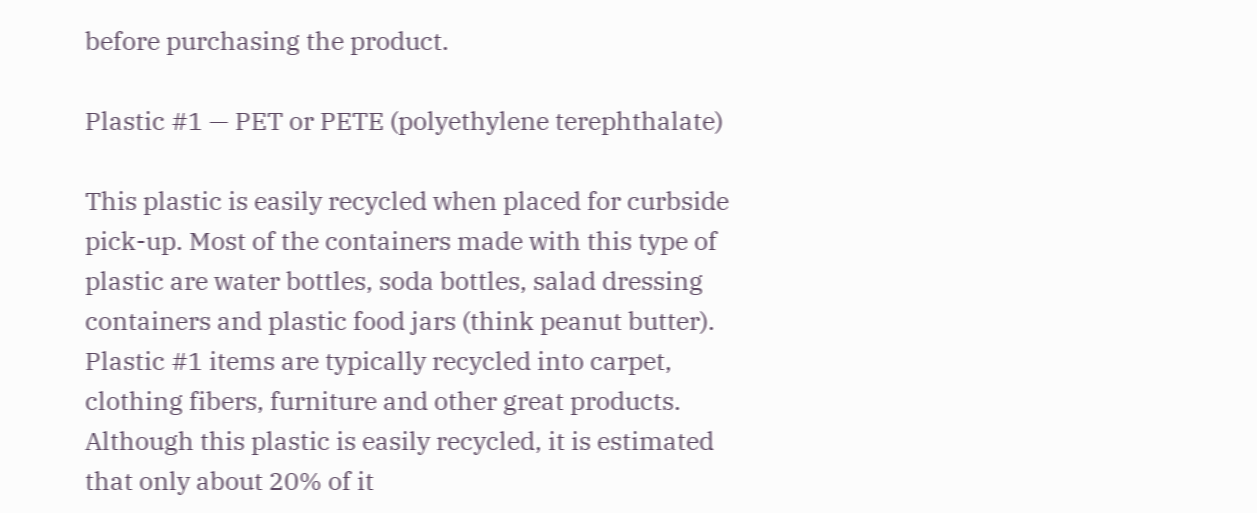before purchasing the product.

Plastic #1 — PET or PETE (polyethylene terephthalate)

This plastic is easily recycled when placed for curbside pick-up. Most of the containers made with this type of plastic are water bottles, soda bottles, salad dressing containers and plastic food jars (think peanut butter). Plastic #1 items are typically recycled into carpet, clothing fibers, furniture and other great products. Although this plastic is easily recycled, it is estimated that only about 20% of it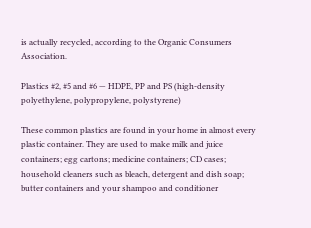is actually recycled, according to the Organic Consumers Association.

Plastics #2, #5 and #6 — HDPE, PP and PS (high-density polyethylene, polypropylene, polystyrene)

These common plastics are found in your home in almost every plastic container. They are used to make milk and juice containers; egg cartons; medicine containers; CD cases; household cleaners such as bleach, detergent and dish soap; butter containers and your shampoo and conditioner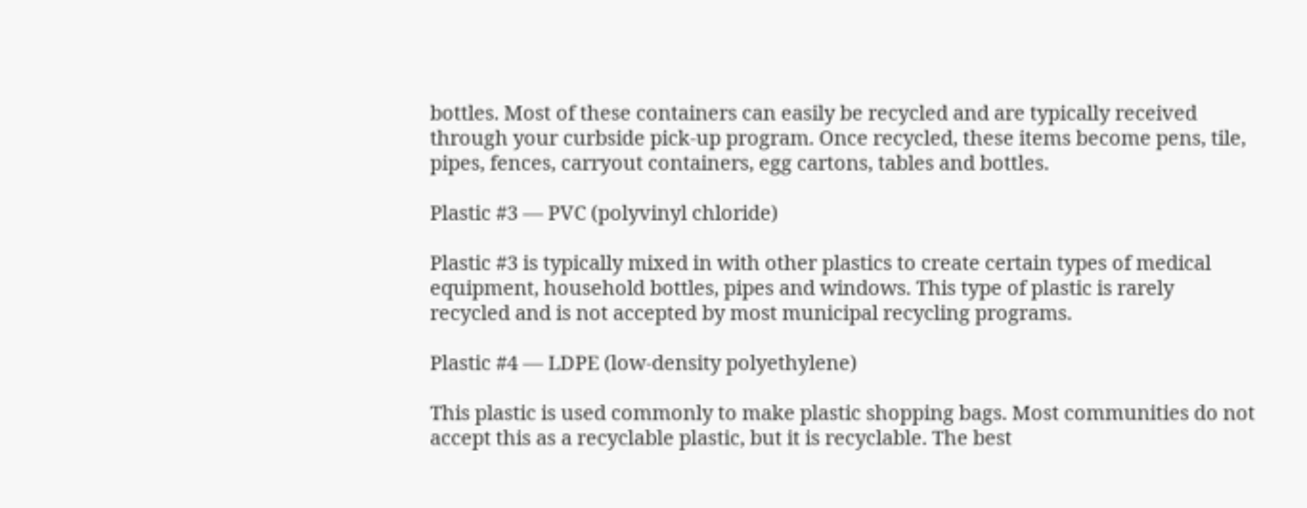bottles. Most of these containers can easily be recycled and are typically received through your curbside pick-up program. Once recycled, these items become pens, tile, pipes, fences, carryout containers, egg cartons, tables and bottles.

Plastic #3 — PVC (polyvinyl chloride)

Plastic #3 is typically mixed in with other plastics to create certain types of medical equipment, household bottles, pipes and windows. This type of plastic is rarely recycled and is not accepted by most municipal recycling programs.

Plastic #4 — LDPE (low-density polyethylene)

This plastic is used commonly to make plastic shopping bags. Most communities do not accept this as a recyclable plastic, but it is recyclable. The best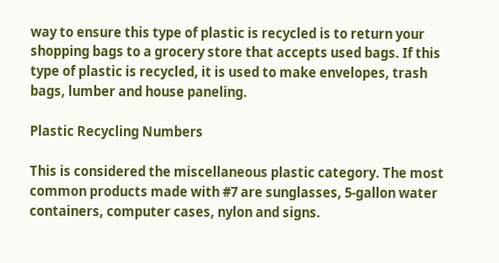way to ensure this type of plastic is recycled is to return your shopping bags to a grocery store that accepts used bags. If this type of plastic is recycled, it is used to make envelopes, trash bags, lumber and house paneling.

Plastic Recycling Numbers

This is considered the miscellaneous plastic category. The most common products made with #7 are sunglasses, 5-gallon water containers, computer cases, nylon and signs.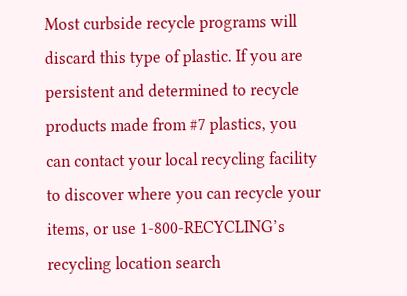Most curbside recycle programs will discard this type of plastic. If you are persistent and determined to recycle products made from #7 plastics, you can contact your local recycling facility to discover where you can recycle your items, or use 1-800-RECYCLING’s recycling location search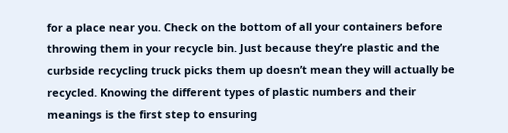for a place near you. Check on the bottom of all your containers before throwing them in your recycle bin. Just because they’re plastic and the curbside recycling truck picks them up doesn’t mean they will actually be recycled. Knowing the different types of plastic numbers and their meanings is the first step to ensuring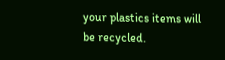your plastics items will be recycled.